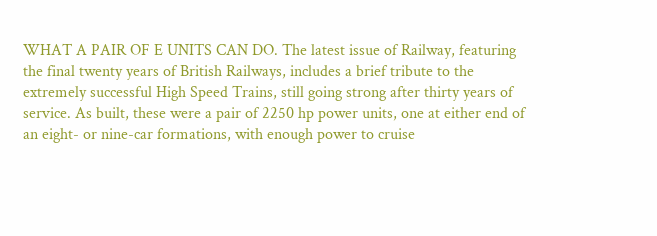WHAT A PAIR OF E UNITS CAN DO. The latest issue of Railway, featuring the final twenty years of British Railways, includes a brief tribute to the extremely successful High Speed Trains, still going strong after thirty years of service. As built, these were a pair of 2250 hp power units, one at either end of an eight- or nine-car formations, with enough power to cruise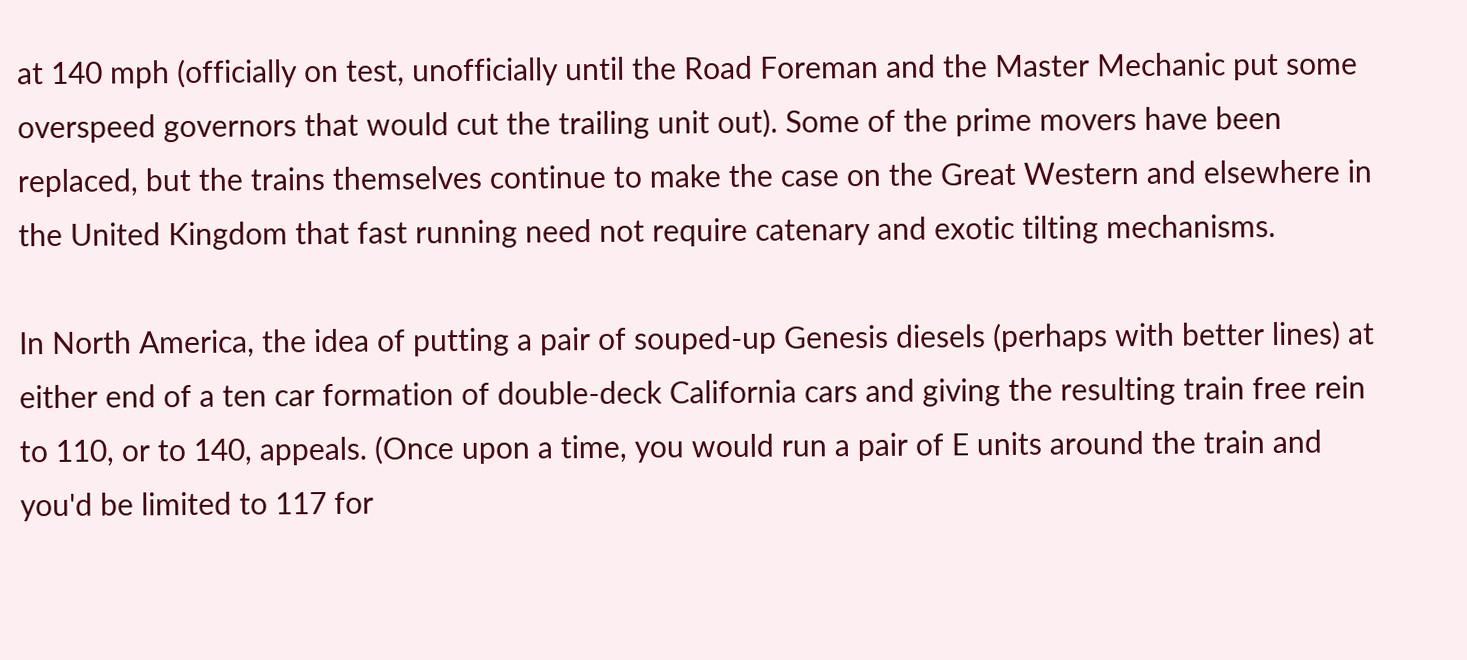at 140 mph (officially on test, unofficially until the Road Foreman and the Master Mechanic put some overspeed governors that would cut the trailing unit out). Some of the prime movers have been replaced, but the trains themselves continue to make the case on the Great Western and elsewhere in the United Kingdom that fast running need not require catenary and exotic tilting mechanisms.

In North America, the idea of putting a pair of souped-up Genesis diesels (perhaps with better lines) at either end of a ten car formation of double-deck California cars and giving the resulting train free rein to 110, or to 140, appeals. (Once upon a time, you would run a pair of E units around the train and you'd be limited to 117 for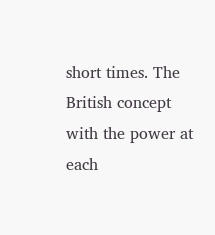short times. The British concept with the power at each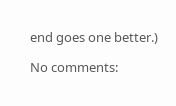end goes one better.)

No comments: